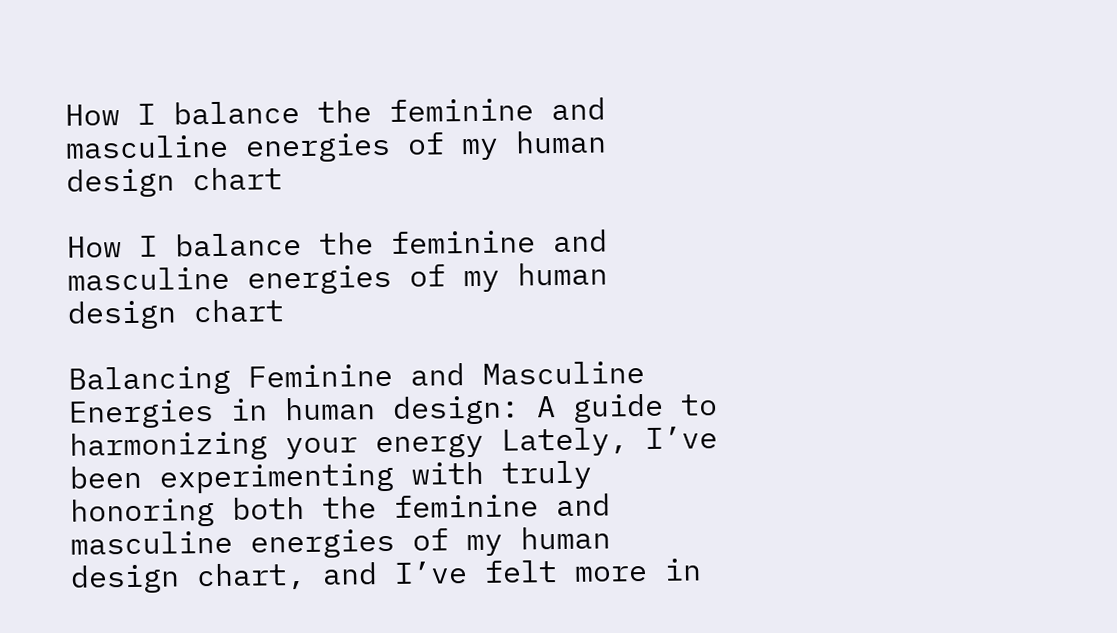How I balance the feminine and masculine energies of my human design chart

How I balance the feminine and masculine energies of my human design chart

Balancing Feminine and Masculine Energies in human design: A guide to harmonizing your energy Lately, I’ve been experimenting with truly honoring both the feminine and masculine energies of my human design chart, and I’ve felt more in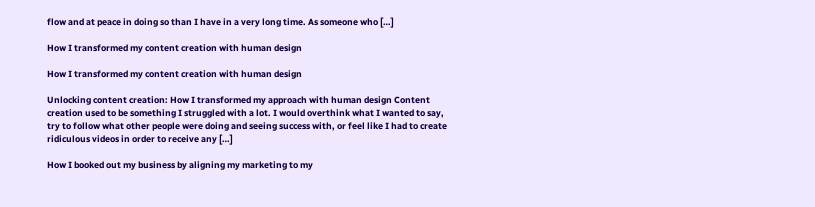flow and at peace in doing so than I have in a very long time. As someone who […]

How I transformed my content creation with human design

How I transformed my content creation with human design

Unlocking content creation: How I transformed my approach with human design Content creation used to be something I struggled with a lot. I would overthink what I wanted to say, try to follow what other people were doing and seeing success with, or feel like I had to create ridiculous videos in order to receive any […]

How I booked out my business by aligning my marketing to my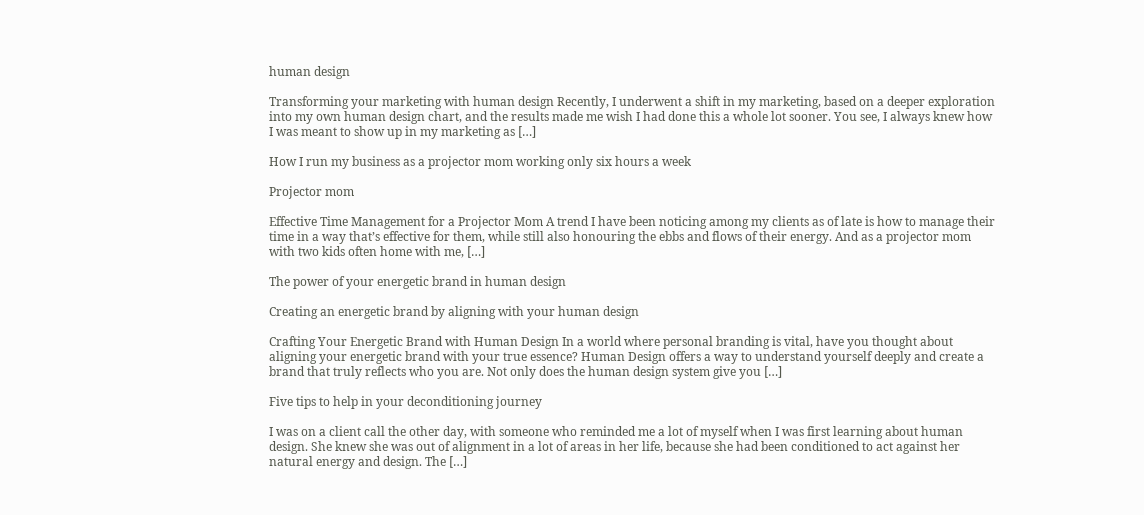human design

Transforming your marketing with human design Recently, I underwent a shift in my marketing, based on a deeper exploration into my own human design chart, and the results made me wish I had done this a whole lot sooner. You see, I always knew how I was meant to show up in my marketing as […]

How I run my business as a projector mom working only six hours a week

Projector mom

Effective Time Management for a Projector Mom A trend I have been noticing among my clients as of late is how to manage their time in a way that’s effective for them, while still also honouring the ebbs and flows of their energy. And as a projector mom with two kids often home with me, […]

The power of your energetic brand in human design

Creating an energetic brand by aligning with your human design

Crafting Your Energetic Brand with Human Design In a world where personal branding is vital, have you thought about aligning your energetic brand with your true essence? Human Design offers a way to understand yourself deeply and create a brand that truly reflects who you are. Not only does the human design system give you […]

Five tips to help in your deconditioning journey

I was on a client call the other day, with someone who reminded me a lot of myself when I was first learning about human design. She knew she was out of alignment in a lot of areas in her life, because she had been conditioned to act against her natural energy and design. The […]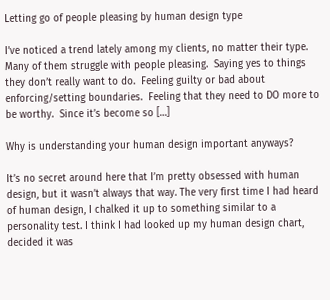Letting go of people pleasing by human design type

I’ve noticed a trend lately among my clients, no matter their type.  Many of them struggle with people pleasing.  Saying yes to things they don’t really want to do.  Feeling guilty or bad about enforcing/setting boundaries.  Feeling that they need to DO more to be worthy.  Since it’s become so […]

Why is understanding your human design important anyways?

It’s no secret around here that I’m pretty obsessed with human design, but it wasn’t always that way. The very first time I had heard of human design, I chalked it up to something similar to a personality test. I think I had looked up my human design chart, decided it was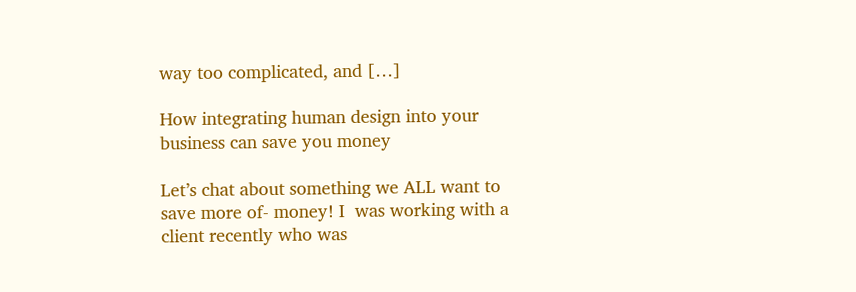way too complicated, and […]

How integrating human design into your business can save you money

Let’s chat about something we ALL want to save more of- money! I  was working with a client recently who was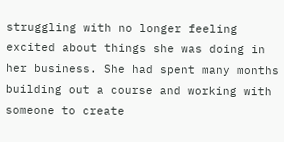struggling with no longer feeling excited about things she was doing in her business. She had spent many months building out a course and working with someone to create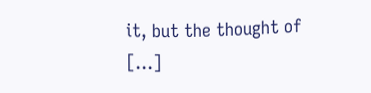it, but the thought of […]